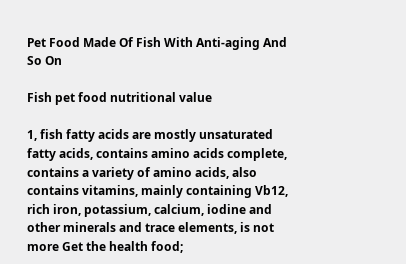Pet Food Made Of Fish With Anti-aging And So On

Fish pet food nutritional value

1, fish fatty acids are mostly unsaturated fatty acids, contains amino acids complete, contains a variety of amino acids, also contains vitamins, mainly containing Vb12, rich iron, potassium, calcium, iodine and other minerals and trace elements, is not more Get the health food;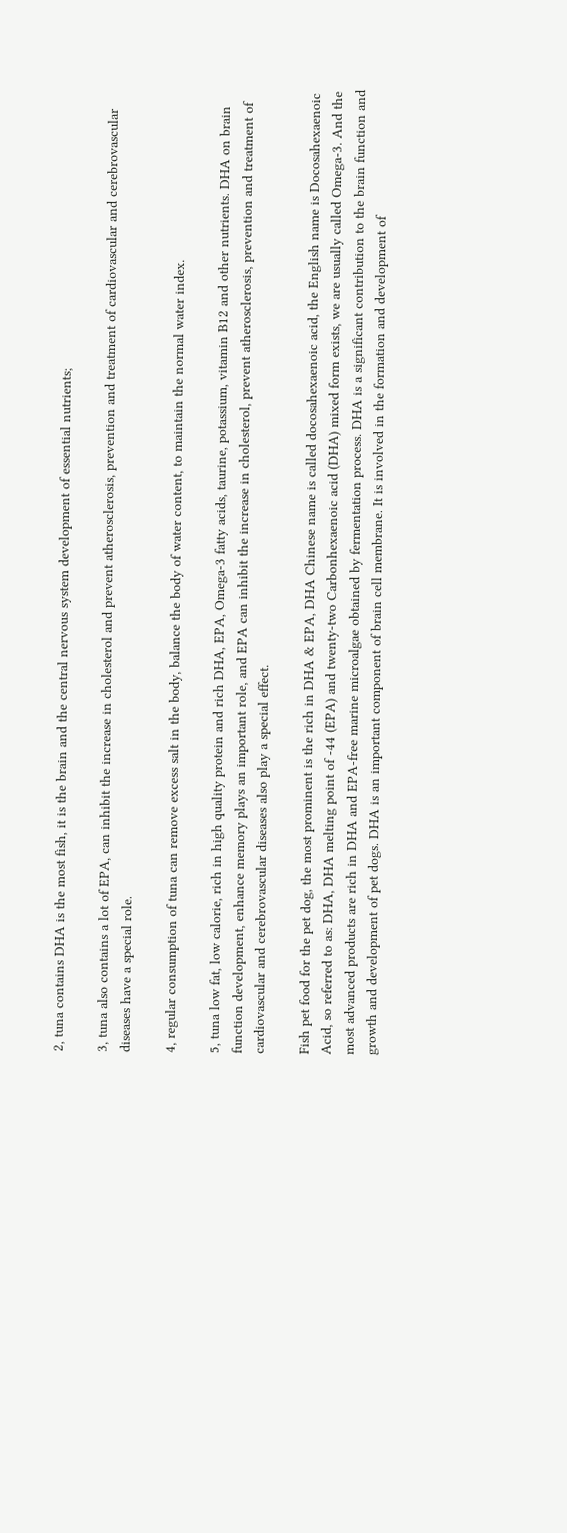2, tuna contains DHA is the most fish, it is the brain and the central nervous system development of essential nutrients;

3, tuna also contains a lot of EPA, can inhibit the increase in cholesterol and prevent atherosclerosis, prevention and treatment of cardiovascular and cerebrovascular diseases have a special role.

4, regular consumption of tuna can remove excess salt in the body, balance the body of water content, to maintain the normal water index.

5, tuna low fat, low calorie, rich in high quality protein and rich DHA, EPA, Omega-3 fatty acids, taurine, potassium, vitamin B12 and other nutrients. DHA on brain function development, enhance memory plays an important role, and EPA can inhibit the increase in cholesterol, prevent atherosclerosis, prevention and treatment of cardiovascular and cerebrovascular diseases also play a special effect.

Fish pet food for the pet dog, the most prominent is the rich in DHA & EPA, DHA Chinese name is called docosahexaenoic acid, the English name is Docosahexaenoic Acid, so referred to as: DHA, DHA melting point of -44 (EPA) and twenty-two Carbonhexaenoic acid (DHA) mixed form exists, we are usually called Omega-3. And the most advanced products are rich in DHA and EPA-free marine microalgae obtained by fermentation process. DHA is a significant contribution to the brain function and growth and development of pet dogs. DHA is an important component of brain cell membrane. It is involved in the formation and development of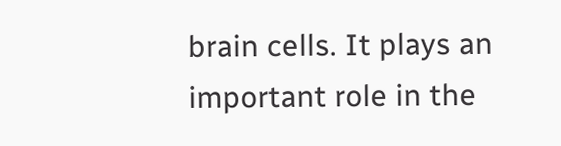brain cells. It plays an important role in the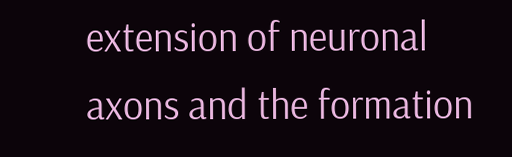extension of neuronal axons and the formation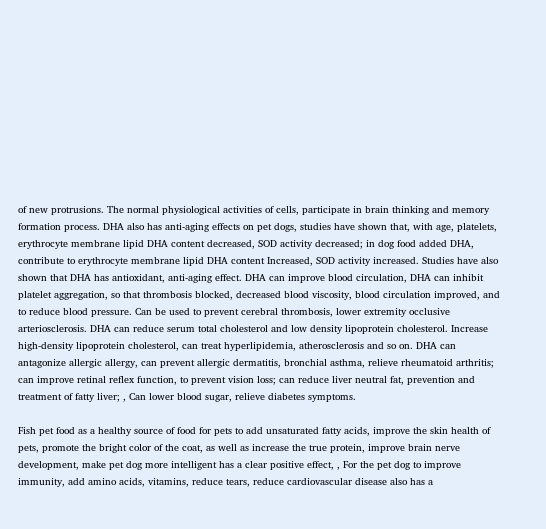of new protrusions. The normal physiological activities of cells, participate in brain thinking and memory formation process. DHA also has anti-aging effects on pet dogs, studies have shown that, with age, platelets, erythrocyte membrane lipid DHA content decreased, SOD activity decreased; in dog food added DHA, contribute to erythrocyte membrane lipid DHA content Increased, SOD activity increased. Studies have also shown that DHA has antioxidant, anti-aging effect. DHA can improve blood circulation, DHA can inhibit platelet aggregation, so that thrombosis blocked, decreased blood viscosity, blood circulation improved, and to reduce blood pressure. Can be used to prevent cerebral thrombosis, lower extremity occlusive arteriosclerosis. DHA can reduce serum total cholesterol and low density lipoprotein cholesterol. Increase high-density lipoprotein cholesterol, can treat hyperlipidemia, atherosclerosis and so on. DHA can antagonize allergic allergy, can prevent allergic dermatitis, bronchial asthma, relieve rheumatoid arthritis; can improve retinal reflex function, to prevent vision loss; can reduce liver neutral fat, prevention and treatment of fatty liver; , Can lower blood sugar, relieve diabetes symptoms.

Fish pet food as a healthy source of food for pets to add unsaturated fatty acids, improve the skin health of pets, promote the bright color of the coat, as well as increase the true protein, improve brain nerve development, make pet dog more intelligent has a clear positive effect, , For the pet dog to improve immunity, add amino acids, vitamins, reduce tears, reduce cardiovascular disease also has a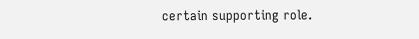certain supporting role.